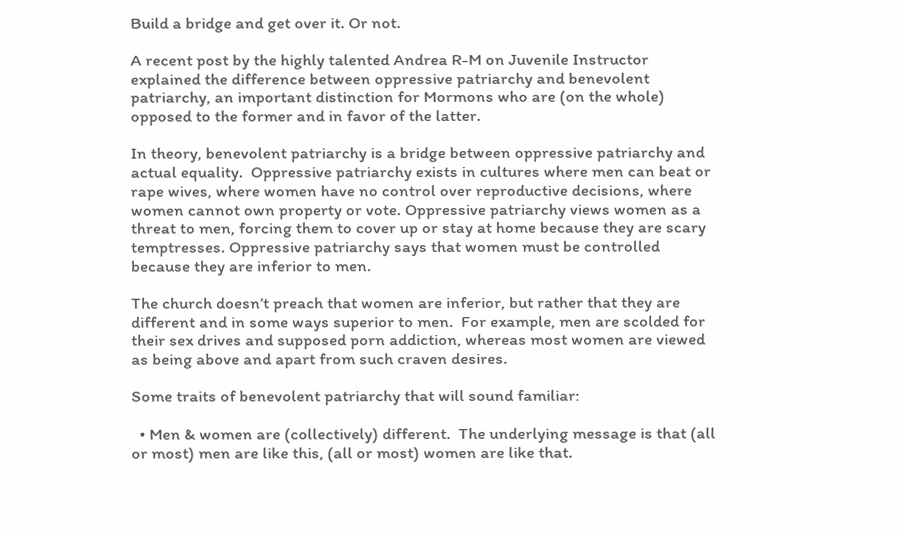Build a bridge and get over it. Or not.

A recent post by the highly talented Andrea R-M on Juvenile Instructor explained the difference between oppressive patriarchy and benevolent patriarchy, an important distinction for Mormons who are (on the whole) opposed to the former and in favor of the latter.

In theory, benevolent patriarchy is a bridge between oppressive patriarchy and actual equality.  Oppressive patriarchy exists in cultures where men can beat or rape wives, where women have no control over reproductive decisions, where women cannot own property or vote. Oppressive patriarchy views women as a threat to men, forcing them to cover up or stay at home because they are scary temptresses. Oppressive patriarchy says that women must be controlled because they are inferior to men.

The church doesn’t preach that women are inferior, but rather that they are different and in some ways superior to men.  For example, men are scolded for their sex drives and supposed porn addiction, whereas most women are viewed as being above and apart from such craven desires.

Some traits of benevolent patriarchy that will sound familiar:

  • Men & women are (collectively) different.  The underlying message is that (all or most) men are like this, (all or most) women are like that.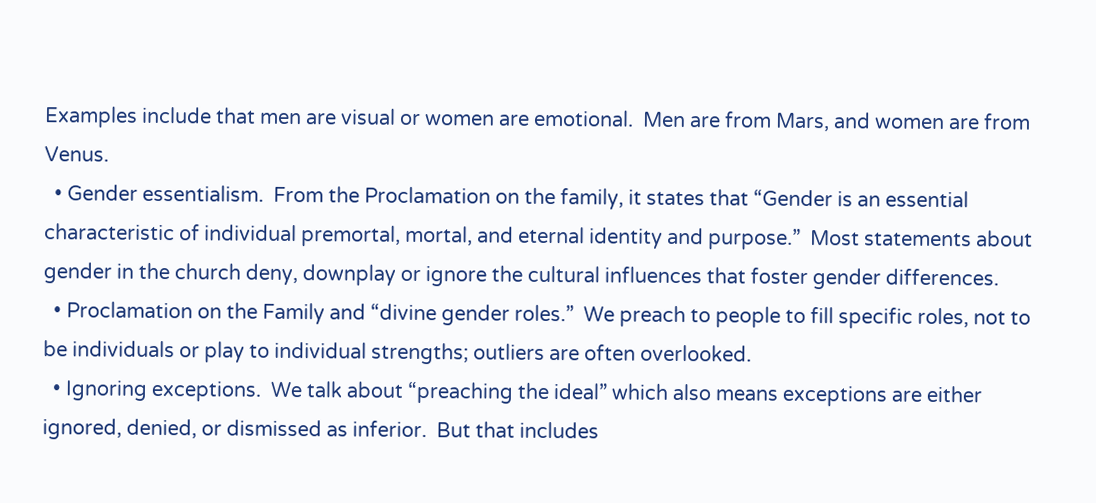Examples include that men are visual or women are emotional.  Men are from Mars, and women are from Venus.
  • Gender essentialism.  From the Proclamation on the family, it states that “Gender is an essential characteristic of individual premortal, mortal, and eternal identity and purpose.”  Most statements about gender in the church deny, downplay or ignore the cultural influences that foster gender differences.
  • Proclamation on the Family and “divine gender roles.”  We preach to people to fill specific roles, not to be individuals or play to individual strengths; outliers are often overlooked.
  • Ignoring exceptions.  We talk about “preaching the ideal” which also means exceptions are either ignored, denied, or dismissed as inferior.  But that includes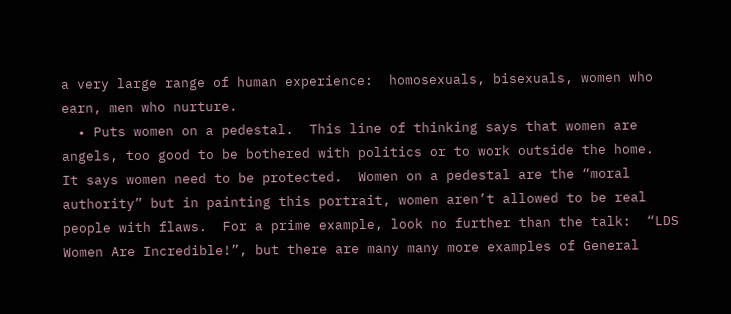a very large range of human experience:  homosexuals, bisexuals, women who earn, men who nurture.
  • Puts women on a pedestal.  This line of thinking says that women are angels, too good to be bothered with politics or to work outside the home.  It says women need to be protected.  Women on a pedestal are the “moral authority” but in painting this portrait, women aren’t allowed to be real people with flaws.  For a prime example, look no further than the talk:  “LDS Women Are Incredible!”, but there are many many more examples of General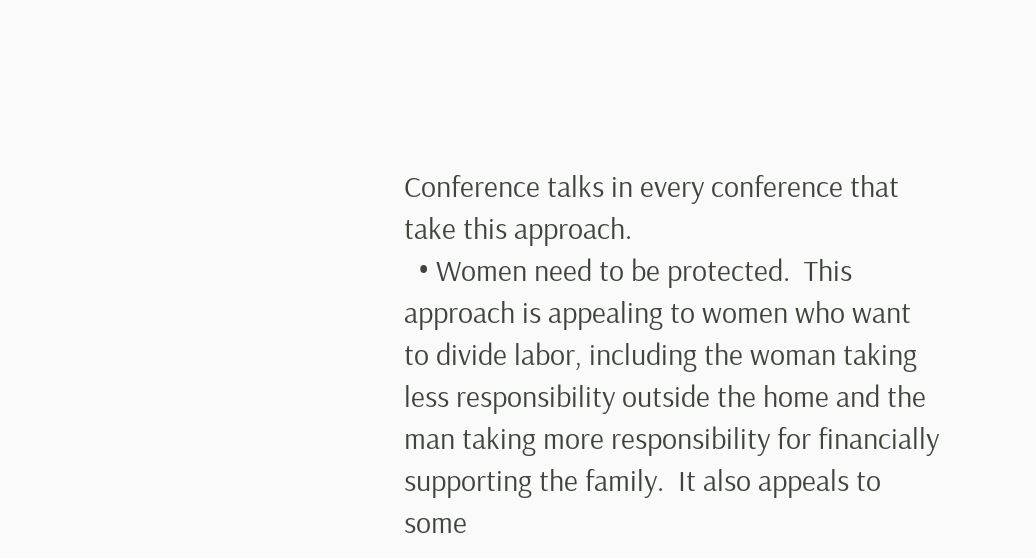Conference talks in every conference that take this approach.
  • Women need to be protected.  This approach is appealing to women who want to divide labor, including the woman taking less responsibility outside the home and the man taking more responsibility for financially supporting the family.  It also appeals to some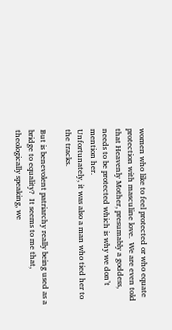women who like to feel protected or who equate protection with masculine love.  We are even told that Heavenly Mother, presumably a goddess, needs to be protected which is why we don’t mention her.
Unfortunately, it was also a man who tied her to the tracks.

But is benevolent patriarchy really being used as a bridge to equality?  It seems to me that, theologically speaking, we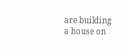are building a house on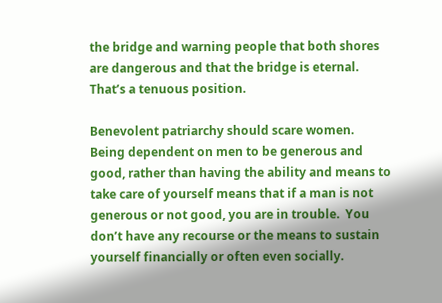the bridge and warning people that both shores are dangerous and that the bridge is eternal.  That’s a tenuous position.

Benevolent patriarchy should scare women.  Being dependent on men to be generous and good, rather than having the ability and means to take care of yourself means that if a man is not generous or not good, you are in trouble.  You don’t have any recourse or the means to sustain yourself financially or often even socially.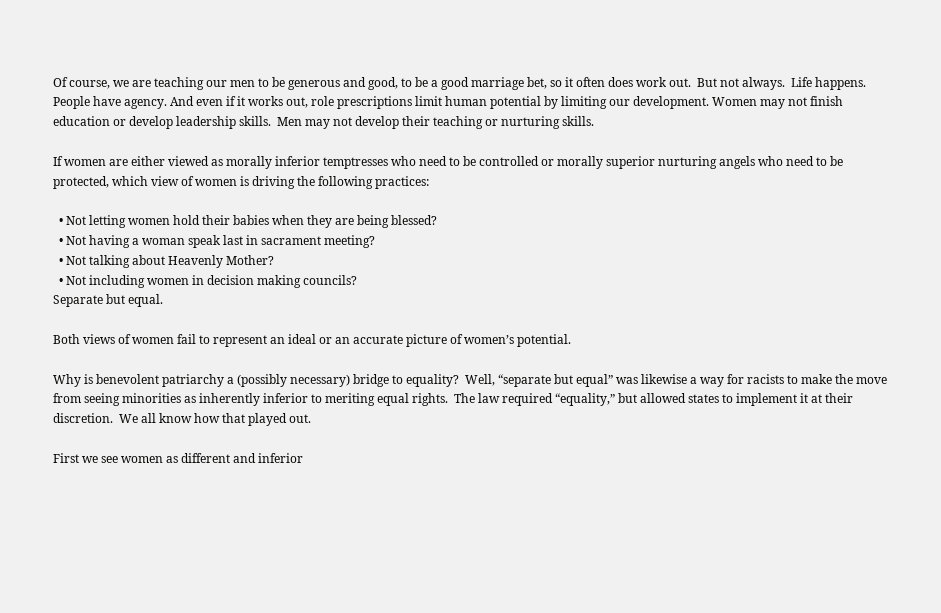Of course, we are teaching our men to be generous and good, to be a good marriage bet, so it often does work out.  But not always.  Life happens.  People have agency. And even if it works out, role prescriptions limit human potential by limiting our development. Women may not finish education or develop leadership skills.  Men may not develop their teaching or nurturing skills.

If women are either viewed as morally inferior temptresses who need to be controlled or morally superior nurturing angels who need to be protected, which view of women is driving the following practices:

  • Not letting women hold their babies when they are being blessed?
  • Not having a woman speak last in sacrament meeting?
  • Not talking about Heavenly Mother?
  • Not including women in decision making councils?
Separate but equal.

Both views of women fail to represent an ideal or an accurate picture of women’s potential.

Why is benevolent patriarchy a (possibly necessary) bridge to equality?  Well, “separate but equal” was likewise a way for racists to make the move from seeing minorities as inherently inferior to meriting equal rights.  The law required “equality,” but allowed states to implement it at their discretion.  We all know how that played out.

First we see women as different and inferior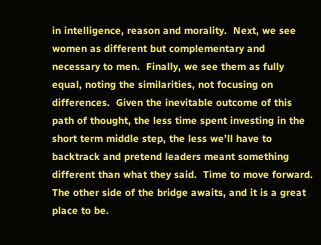in intelligence, reason and morality.  Next, we see women as different but complementary and necessary to men.  Finally, we see them as fully equal, noting the similarities, not focusing on differences.  Given the inevitable outcome of this path of thought, the less time spent investing in the short term middle step, the less we’ll have to backtrack and pretend leaders meant something different than what they said.  Time to move forward.  The other side of the bridge awaits, and it is a great place to be.